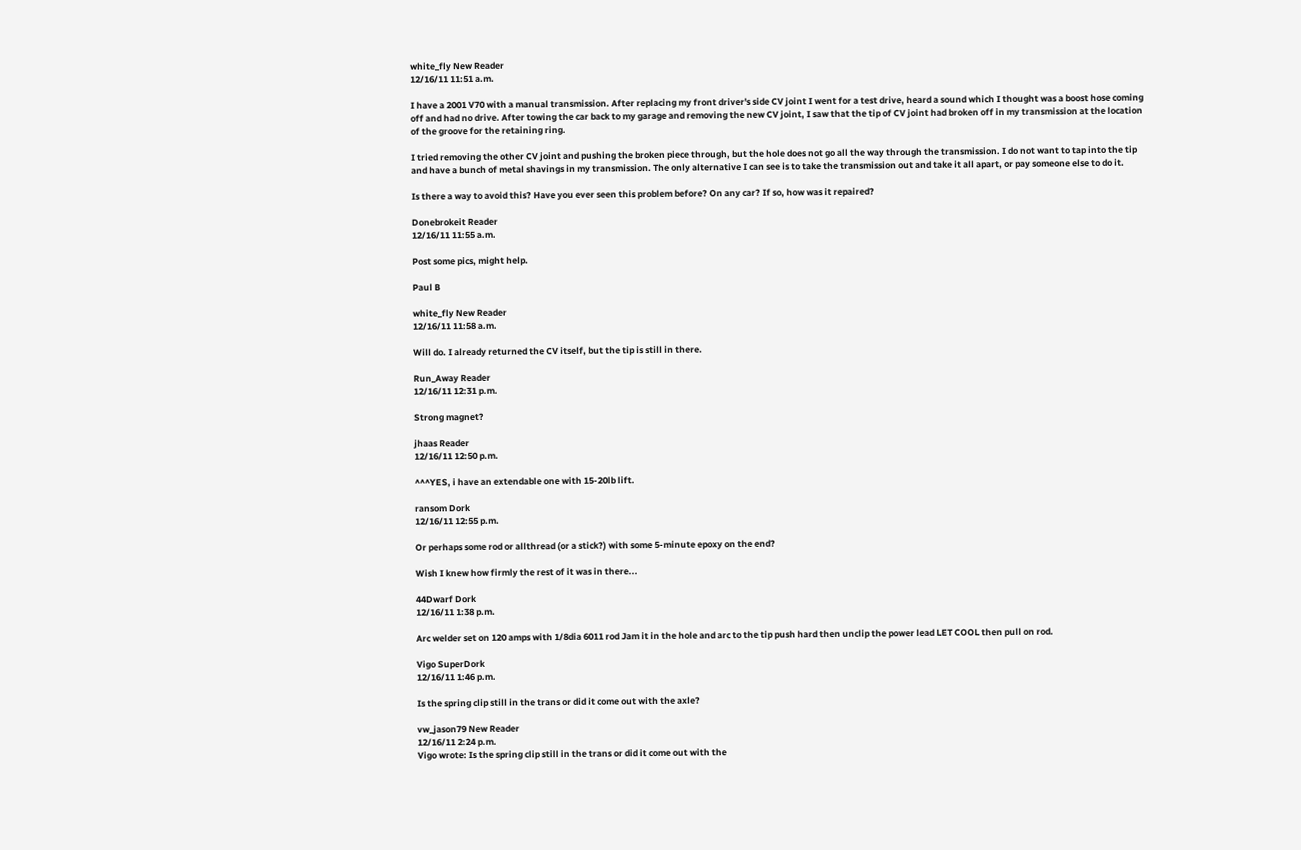white_fly New Reader
12/16/11 11:51 a.m.

I have a 2001 V70 with a manual transmission. After replacing my front driver's side CV joint I went for a test drive, heard a sound which I thought was a boost hose coming off and had no drive. After towing the car back to my garage and removing the new CV joint, I saw that the tip of CV joint had broken off in my transmission at the location of the groove for the retaining ring.

I tried removing the other CV joint and pushing the broken piece through, but the hole does not go all the way through the transmission. I do not want to tap into the tip and have a bunch of metal shavings in my transmission. The only alternative I can see is to take the transmission out and take it all apart, or pay someone else to do it.

Is there a way to avoid this? Have you ever seen this problem before? On any car? If so, how was it repaired?

Donebrokeit Reader
12/16/11 11:55 a.m.

Post some pics, might help.

Paul B

white_fly New Reader
12/16/11 11:58 a.m.

Will do. I already returned the CV itself, but the tip is still in there.

Run_Away Reader
12/16/11 12:31 p.m.

Strong magnet?

jhaas Reader
12/16/11 12:50 p.m.

^^^YES, i have an extendable one with 15-20lb lift.

ransom Dork
12/16/11 12:55 p.m.

Or perhaps some rod or allthread (or a stick?) with some 5-minute epoxy on the end?

Wish I knew how firmly the rest of it was in there...

44Dwarf Dork
12/16/11 1:38 p.m.

Arc welder set on 120 amps with 1/8dia 6011 rod Jam it in the hole and arc to the tip push hard then unclip the power lead LET COOL then pull on rod.

Vigo SuperDork
12/16/11 1:46 p.m.

Is the spring clip still in the trans or did it come out with the axle?

vw_jason79 New Reader
12/16/11 2:24 p.m.
Vigo wrote: Is the spring clip still in the trans or did it come out with the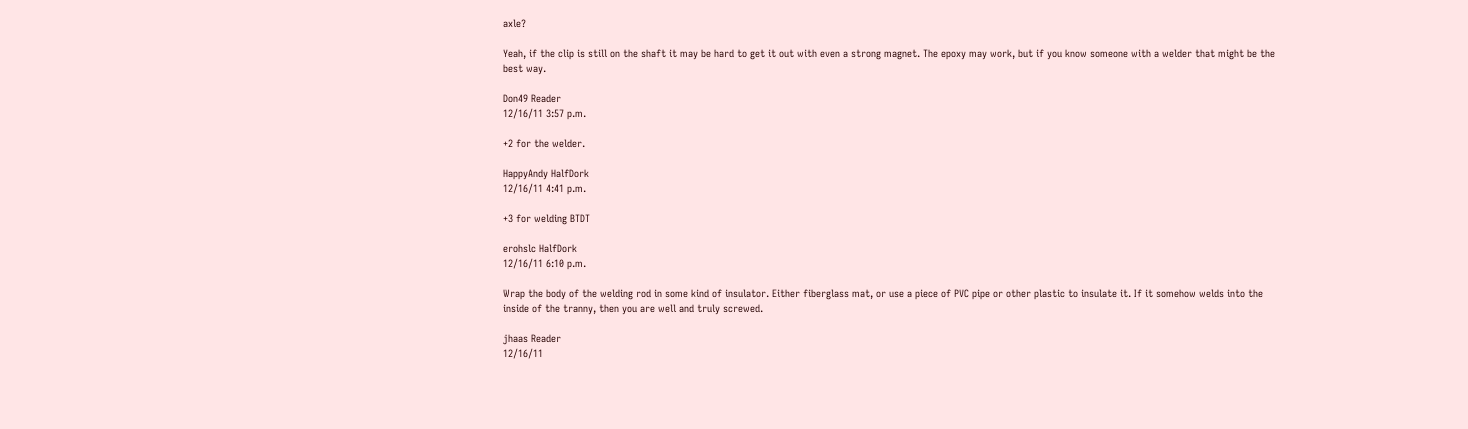axle?

Yeah, if the clip is still on the shaft it may be hard to get it out with even a strong magnet. The epoxy may work, but if you know someone with a welder that might be the best way.

Don49 Reader
12/16/11 3:57 p.m.

+2 for the welder.

HappyAndy HalfDork
12/16/11 4:41 p.m.

+3 for welding BTDT

erohslc HalfDork
12/16/11 6:10 p.m.

Wrap the body of the welding rod in some kind of insulator. Either fiberglass mat, or use a piece of PVC pipe or other plastic to insulate it. If it somehow welds into the inside of the tranny, then you are well and truly screwed.

jhaas Reader
12/16/11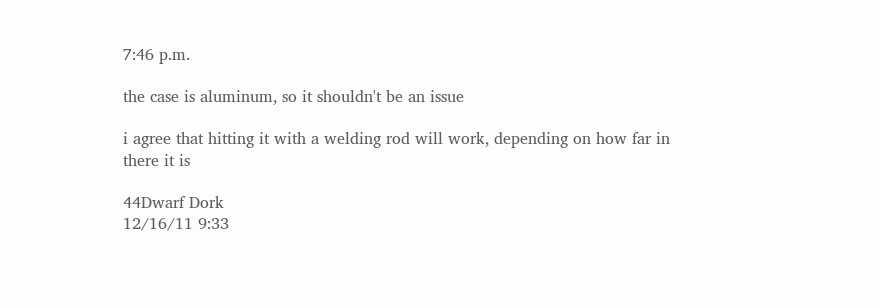7:46 p.m.

the case is aluminum, so it shouldn't be an issue

i agree that hitting it with a welding rod will work, depending on how far in there it is

44Dwarf Dork
12/16/11 9:33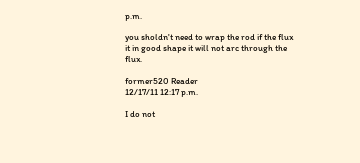p.m.

you sholdn't need to wrap the rod if the flux it in good shape it will not arc through the flux.

former520 Reader
12/17/11 12:17 p.m.

I do not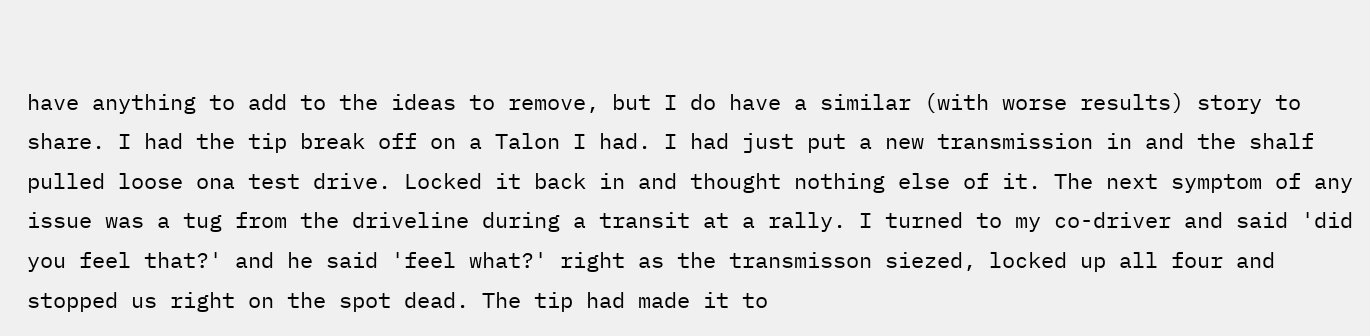have anything to add to the ideas to remove, but I do have a similar (with worse results) story to share. I had the tip break off on a Talon I had. I had just put a new transmission in and the shalf pulled loose ona test drive. Locked it back in and thought nothing else of it. The next symptom of any issue was a tug from the driveline during a transit at a rally. I turned to my co-driver and said 'did you feel that?' and he said 'feel what?' right as the transmisson siezed, locked up all four and stopped us right on the spot dead. The tip had made it to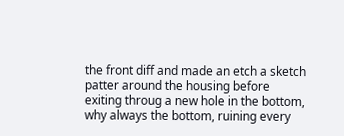the front diff and made an etch a sketch patter around the housing before exiting throug a new hole in the bottom, why always the bottom, ruining every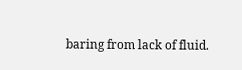baring from lack of fluid.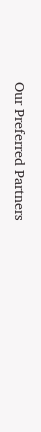Our Preferred Partners